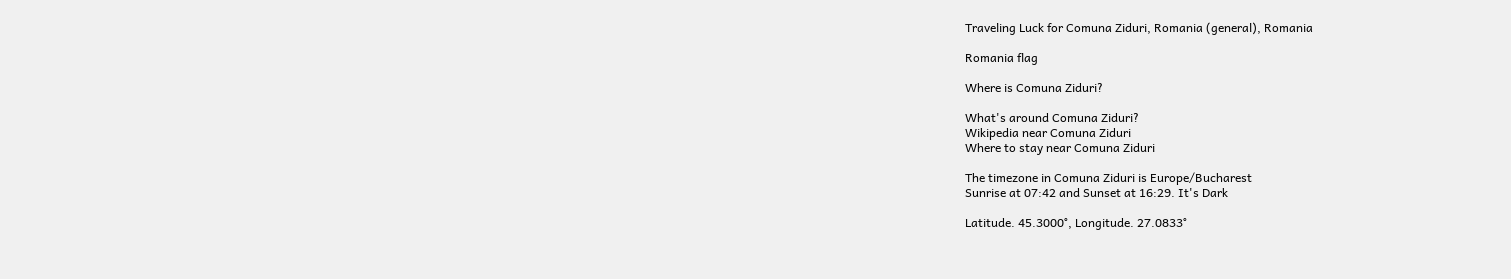Traveling Luck for Comuna Ziduri, Romania (general), Romania

Romania flag

Where is Comuna Ziduri?

What's around Comuna Ziduri?
Wikipedia near Comuna Ziduri
Where to stay near Comuna Ziduri

The timezone in Comuna Ziduri is Europe/Bucharest
Sunrise at 07:42 and Sunset at 16:29. It's Dark

Latitude. 45.3000°, Longitude. 27.0833°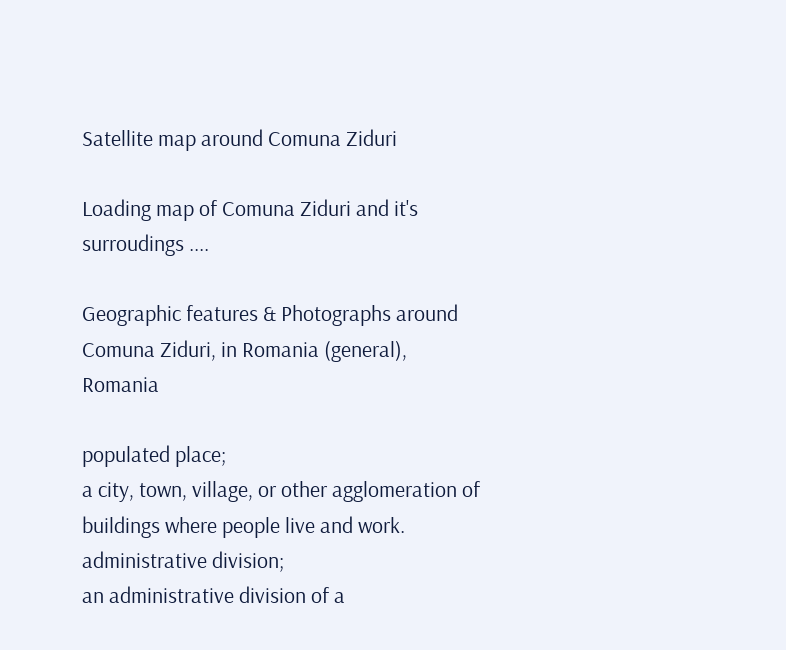Satellite map around Comuna Ziduri

Loading map of Comuna Ziduri and it's surroudings ....

Geographic features & Photographs around Comuna Ziduri, in Romania (general), Romania

populated place;
a city, town, village, or other agglomeration of buildings where people live and work.
administrative division;
an administrative division of a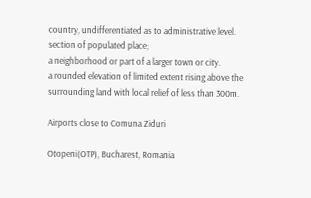country, undifferentiated as to administrative level.
section of populated place;
a neighborhood or part of a larger town or city.
a rounded elevation of limited extent rising above the surrounding land with local relief of less than 300m.

Airports close to Comuna Ziduri

Otopeni(OTP), Bucharest, Romania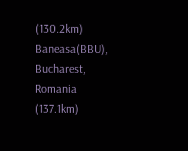(130.2km)
Baneasa(BBU), Bucharest, Romania (137.1km)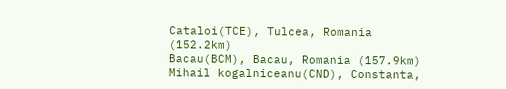Cataloi(TCE), Tulcea, Romania (152.2km)
Bacau(BCM), Bacau, Romania (157.9km)
Mihail kogalniceanu(CND), Constanta,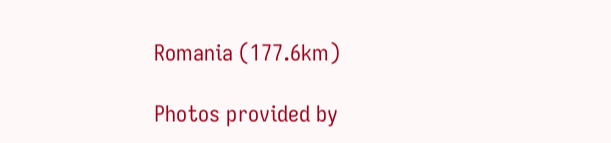Romania (177.6km)

Photos provided by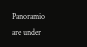Panoramio are under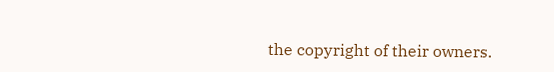the copyright of their owners.